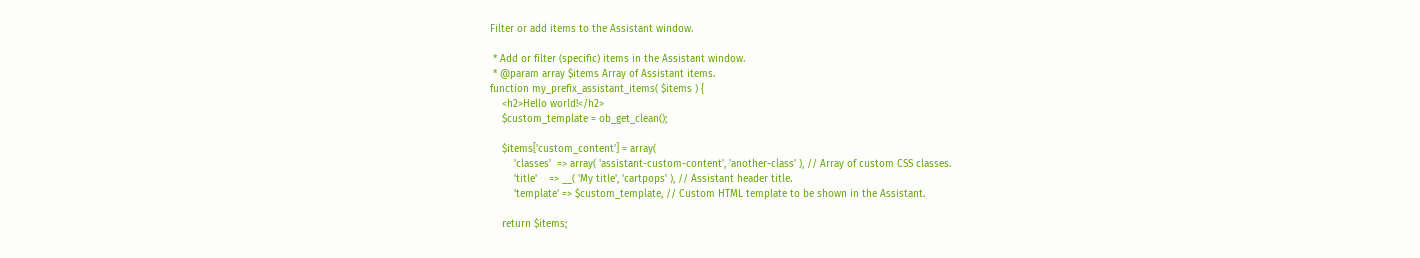Filter or add items to the Assistant window.

 * Add or filter (specific) items in the Assistant window.
 * @param array $items Array of Assistant items.
function my_prefix_assistant_items( $items ) {
    <h2>Hello world!</h2>
    $custom_template = ob_get_clean();

    $items['custom_content'] = array(
        'classes'  => array( 'assistant-custom-content', 'another-class' ), // Array of custom CSS classes.
        'title'    => __( 'My title', 'cartpops' ), // Assistant header title.
        'template' => $custom_template, // Custom HTML template to be shown in the Assistant.

    return $items;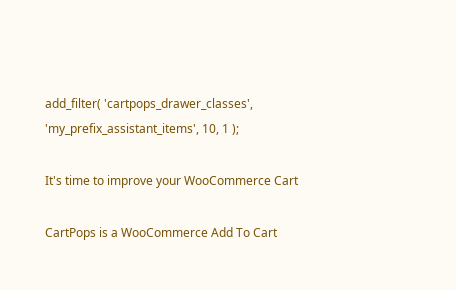add_filter( 'cartpops_drawer_classes', 'my_prefix_assistant_items', 10, 1 );

It's time to improve your WooCommerce Cart

CartPops is a WooCommerce Add To Cart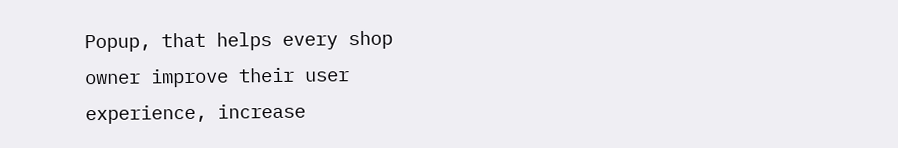Popup, that helps every shop owner improve their user experience, increase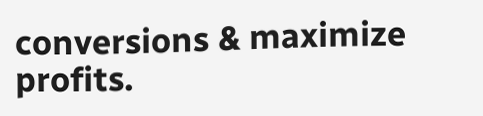conversions & maximize profits.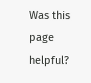Was this page helpful?